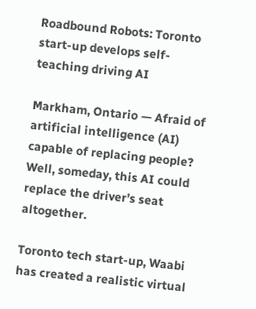Roadbound Robots: Toronto start-up develops self-teaching driving AI

Markham, Ontario — Afraid of artificial intelligence (AI) capable of replacing people? Well, someday, this AI could replace the driver’s seat altogether.

Toronto tech start-up, Waabi has created a realistic virtual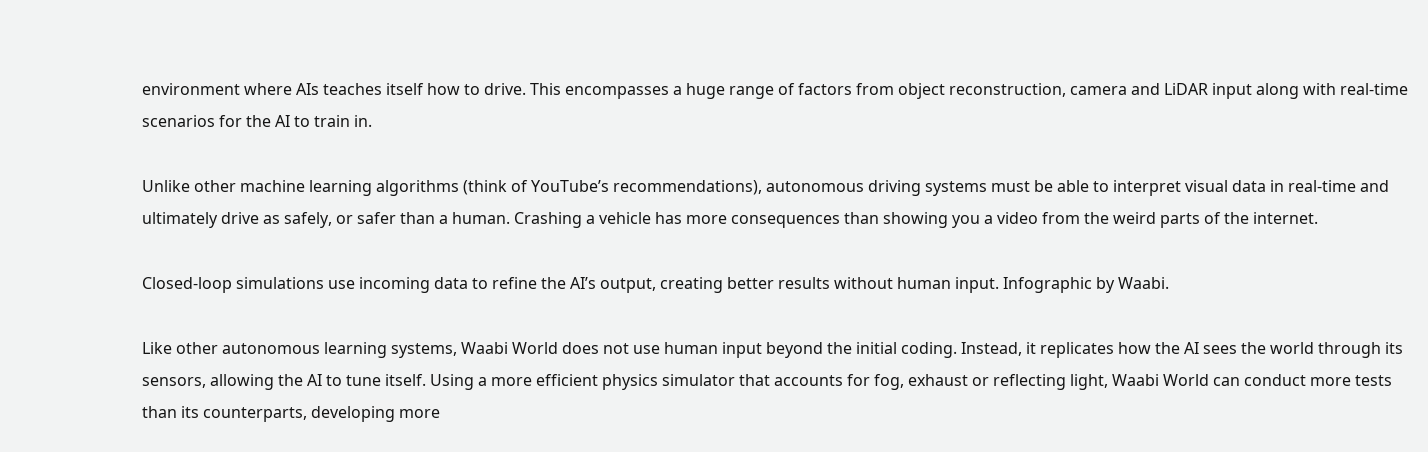environment where AIs teaches itself how to drive. This encompasses a huge range of factors from object reconstruction, camera and LiDAR input along with real-time scenarios for the AI to train in.

Unlike other machine learning algorithms (think of YouTube’s recommendations), autonomous driving systems must be able to interpret visual data in real-time and ultimately drive as safely, or safer than a human. Crashing a vehicle has more consequences than showing you a video from the weird parts of the internet.

Closed-loop simulations use incoming data to refine the AI’s output, creating better results without human input. Infographic by Waabi.

Like other autonomous learning systems, Waabi World does not use human input beyond the initial coding. Instead, it replicates how the AI sees the world through its sensors, allowing the AI to tune itself. Using a more efficient physics simulator that accounts for fog, exhaust or reflecting light, Waabi World can conduct more tests than its counterparts, developing more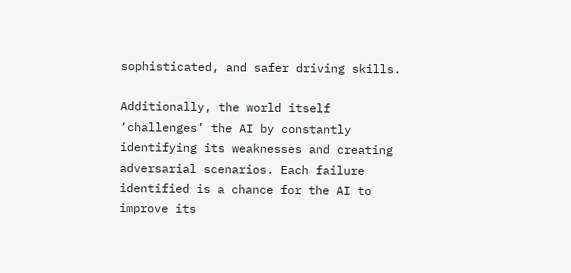sophisticated, and safer driving skills.

Additionally, the world itself ‘challenges’ the AI by constantly identifying its weaknesses and creating adversarial scenarios. Each failure identified is a chance for the AI to improve its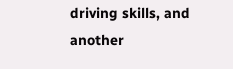driving skills, and another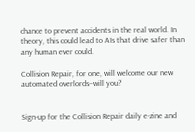chance to prevent accidents in the real world. In theory, this could lead to AIs that drive safer than any human ever could.

Collision Repair, for one, will welcome our new automated overlords–will you?


Sign-up for the Collision Repair daily e-zine and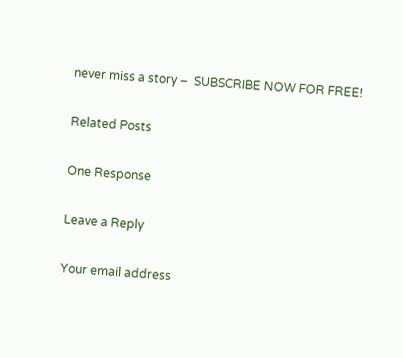never miss a story –  SUBSCRIBE NOW FOR FREE!

Related Posts

One Response

Leave a Reply

Your email address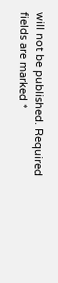will not be published. Required fields are marked *